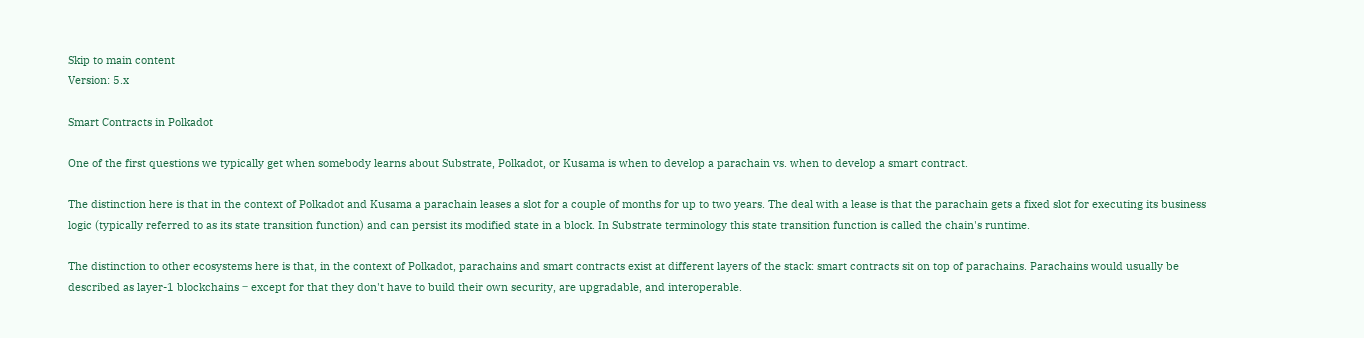Skip to main content
Version: 5.x

Smart Contracts in Polkadot

One of the first questions we typically get when somebody learns about Substrate, Polkadot, or Kusama is when to develop a parachain vs. when to develop a smart contract.

The distinction here is that in the context of Polkadot and Kusama a parachain leases a slot for a couple of months for up to two years. The deal with a lease is that the parachain gets a fixed slot for executing its business logic (typically referred to as its state transition function) and can persist its modified state in a block. In Substrate terminology this state transition function is called the chain's runtime.

The distinction to other ecosystems here is that, in the context of Polkadot, parachains and smart contracts exist at different layers of the stack: smart contracts sit on top of parachains. Parachains would usually be described as layer-1 blockchains ‒ except for that they don't have to build their own security, are upgradable, and interoperable.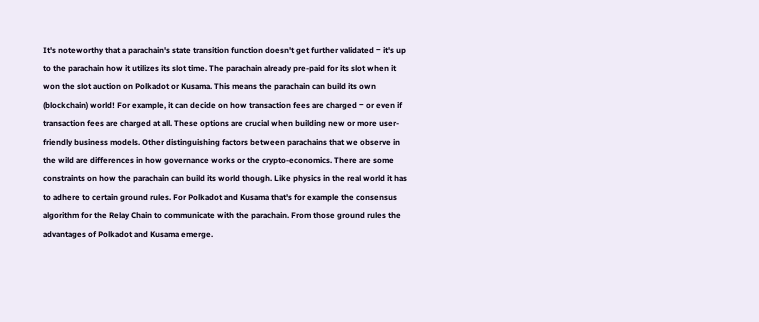It's noteworthy that a parachain's state transition function doesn't get further validated ‒ it's up to the parachain how it utilizes its slot time. The parachain already pre-paid for its slot when it won the slot auction on Polkadot or Kusama. This means the parachain can build its own (blockchain) world! For example, it can decide on how transaction fees are charged ‒ or even if transaction fees are charged at all. These options are crucial when building new or more user-friendly business models. Other distinguishing factors between parachains that we observe in the wild are differences in how governance works or the crypto-economics. There are some constraints on how the parachain can build its world though. Like physics in the real world it has to adhere to certain ground rules. For Polkadot and Kusama that's for example the consensus algorithm for the Relay Chain to communicate with the parachain. From those ground rules the advantages of Polkadot and Kusama emerge.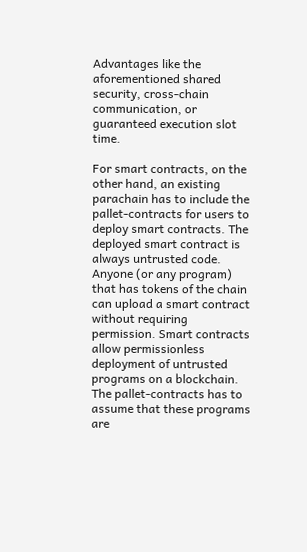Advantages like the aforementioned shared security, cross-chain communication, or guaranteed execution slot time.

For smart contracts, on the other hand, an existing parachain has to include the pallet-contracts for users to deploy smart contracts. The deployed smart contract is always untrusted code. Anyone (or any program) that has tokens of the chain can upload a smart contract without requiring permission. Smart contracts allow permissionless deployment of untrusted programs on a blockchain. The pallet-contracts has to assume that these programs are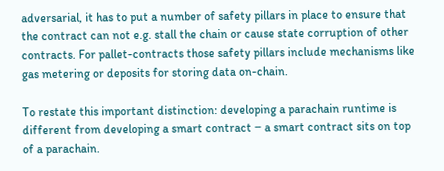adversarial, it has to put a number of safety pillars in place to ensure that the contract can not e.g. stall the chain or cause state corruption of other contracts. For pallet-contracts those safety pillars include mechanisms like gas metering or deposits for storing data on-chain.

To restate this important distinction: developing a parachain runtime is different from developing a smart contract ‒ a smart contract sits on top of a parachain.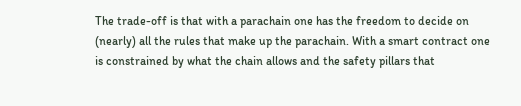The trade-off is that with a parachain one has the freedom to decide on (nearly) all the rules that make up the parachain. With a smart contract one is constrained by what the chain allows and the safety pillars that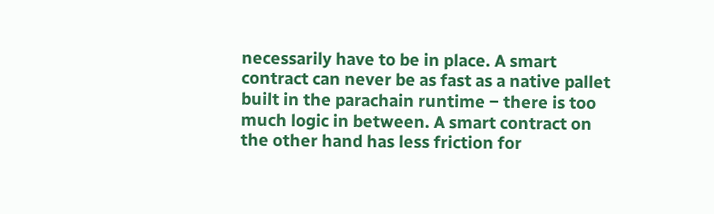necessarily have to be in place. A smart contract can never be as fast as a native pallet built in the parachain runtime ‒ there is too much logic in between. A smart contract on the other hand has less friction for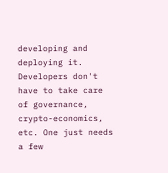developing and deploying it. Developers don't have to take care of governance, crypto-economics, etc. One just needs a few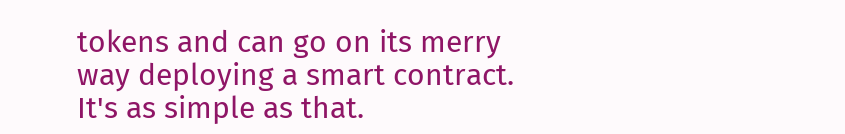tokens and can go on its merry way deploying a smart contract. It's as simple as that.